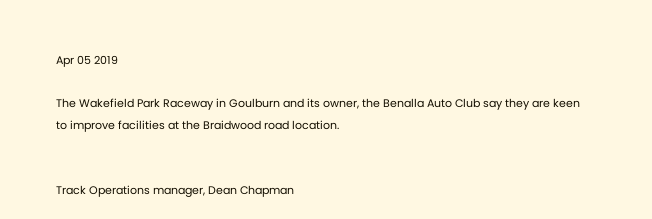Apr 05 2019

The Wakefield Park Raceway in Goulburn and its owner, the Benalla Auto Club say they are keen to improve facilities at the Braidwood road location.


Track Operations manager, Dean Chapman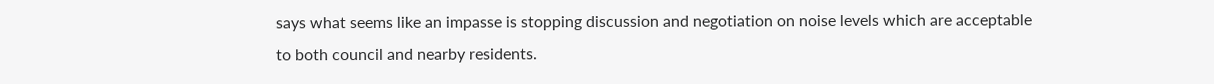says what seems like an impasse is stopping discussion and negotiation on noise levels which are acceptable to both council and nearby residents.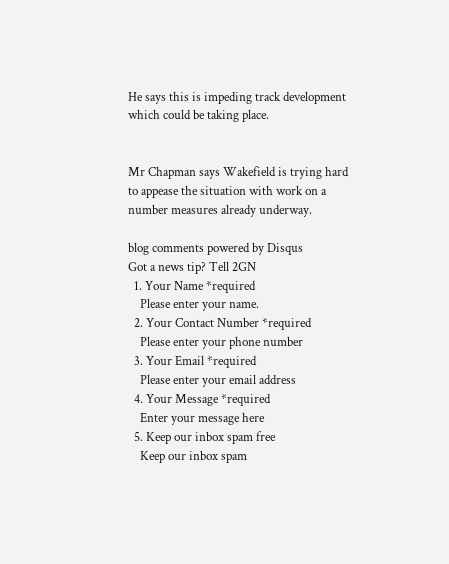He says this is impeding track development which could be taking place.


Mr Chapman says Wakefield is trying hard to appease the situation with work on a number measures already underway.

blog comments powered by Disqus
Got a news tip? Tell 2GN
  1. Your Name *required
    Please enter your name.
  2. Your Contact Number *required
    Please enter your phone number
  3. Your Email *required
    Please enter your email address
  4. Your Message *required
    Enter your message here
  5. Keep our inbox spam free
    Keep our inbox spam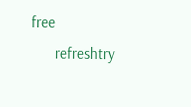free
      refreshtry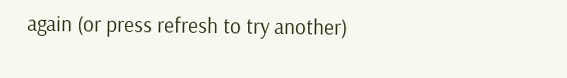again (or press refresh to try another)